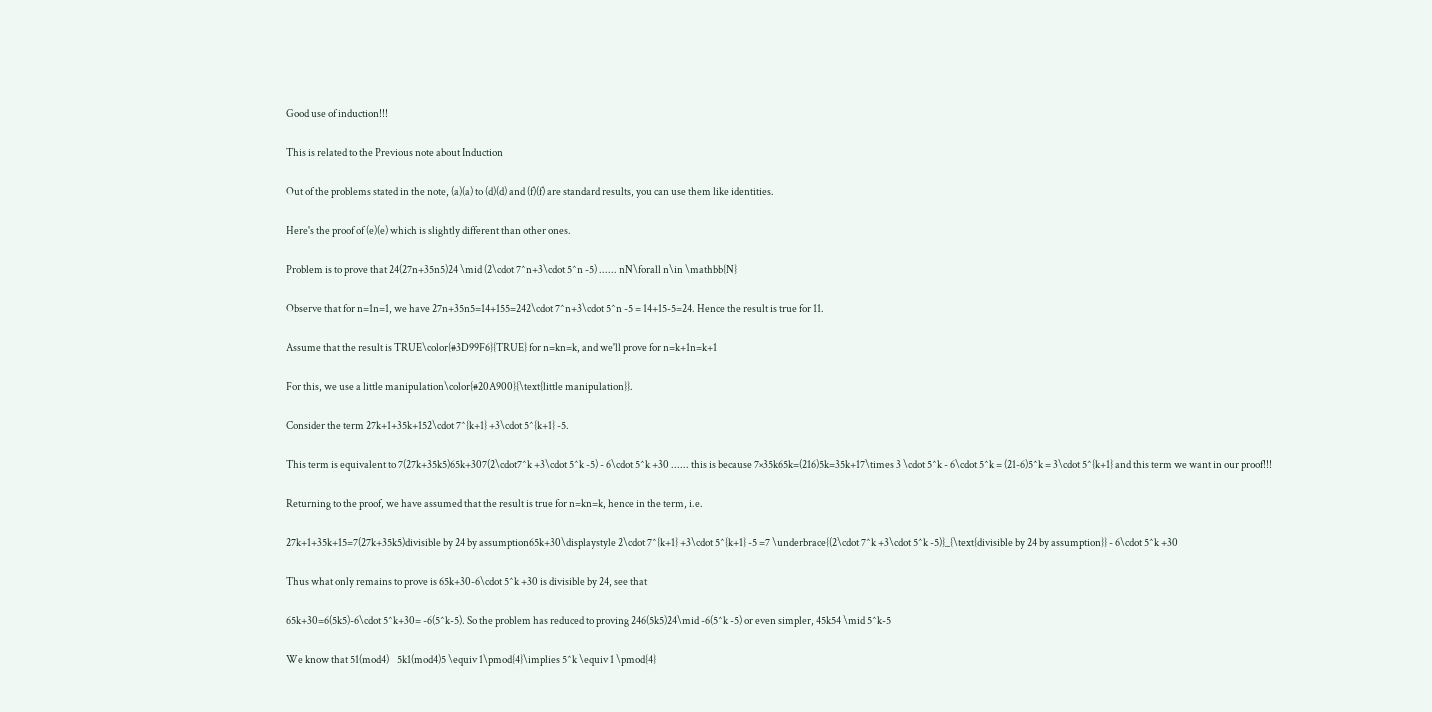Good use of induction!!!

This is related to the Previous note about Induction

Out of the problems stated in the note, (a)(a) to (d)(d) and (f)(f) are standard results, you can use them like identities.

Here's the proof of (e)(e) which is slightly different than other ones.

Problem is to prove that 24(27n+35n5)24 \mid (2\cdot 7^n+3\cdot 5^n -5) ...... nN\forall n\in \mathbb{N}

Observe that for n=1n=1, we have 27n+35n5=14+155=242\cdot 7^n+3\cdot 5^n -5 = 14+15-5=24. Hence the result is true for 11.

Assume that the result is TRUE\color{#3D99F6}{TRUE} for n=kn=k, and we'll prove for n=k+1n=k+1

For this, we use a little manipulation\color{#20A900}{\text{little manipulation}}.

Consider the term 27k+1+35k+152\cdot 7^{k+1} +3\cdot 5^{k+1} -5.

This term is equivalent to 7(27k+35k5)65k+307(2\cdot7^k +3\cdot 5^k -5) - 6\cdot 5^k +30 ...... this is because 7×35k65k=(216)5k=35k+17\times 3 \cdot 5^k - 6\cdot 5^k = (21-6)5^k = 3\cdot 5^{k+1} and this term we want in our proof!!!

Returning to the proof, we have assumed that the result is true for n=kn=k, hence in the term, i.e.

27k+1+35k+15=7(27k+35k5)divisible by 24 by assumption65k+30\displaystyle 2\cdot 7^{k+1} +3\cdot 5^{k+1} -5 =7 \underbrace{(2\cdot 7^k +3\cdot 5^k -5)}_{\text{divisible by 24 by assumption}} - 6\cdot 5^k +30

Thus what only remains to prove is 65k+30-6\cdot 5^k +30 is divisible by 24, see that

65k+30=6(5k5)-6\cdot 5^k+30= -6(5^k-5). So the problem has reduced to proving 246(5k5)24\mid -6(5^k -5) or even simpler, 45k54 \mid 5^k-5

We know that 51(mod4)    5k1(mod4)5 \equiv 1\pmod{4}\implies 5^k \equiv 1 \pmod{4}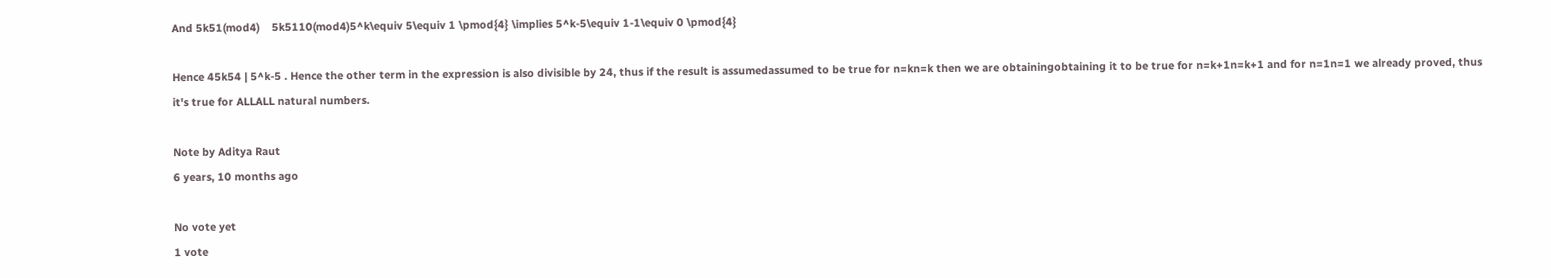And 5k51(mod4)    5k5110(mod4)5^k\equiv 5\equiv 1 \pmod{4} \implies 5^k-5\equiv 1-1\equiv 0 \pmod{4}

Hence 45k54 | 5^k-5 . Hence the other term in the expression is also divisible by 24, thus if the result is assumedassumed to be true for n=kn=k then we are obtainingobtaining it to be true for n=k+1n=k+1 and for n=1n=1 we already proved, thus it's true for ALLALL natural numbers.

Note by Aditya Raut
6 years, 10 months ago

No vote yet
1 vote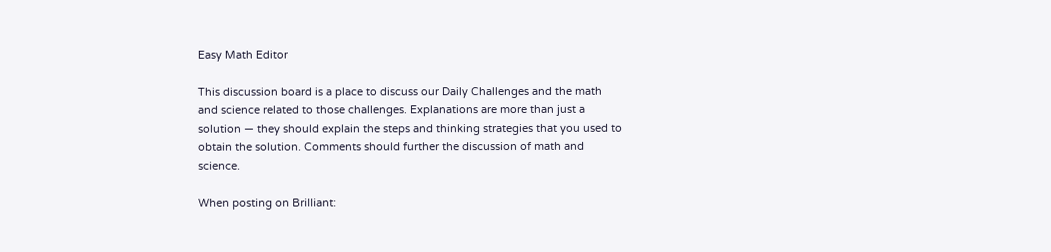Easy Math Editor

This discussion board is a place to discuss our Daily Challenges and the math and science related to those challenges. Explanations are more than just a solution — they should explain the steps and thinking strategies that you used to obtain the solution. Comments should further the discussion of math and science.

When posting on Brilliant: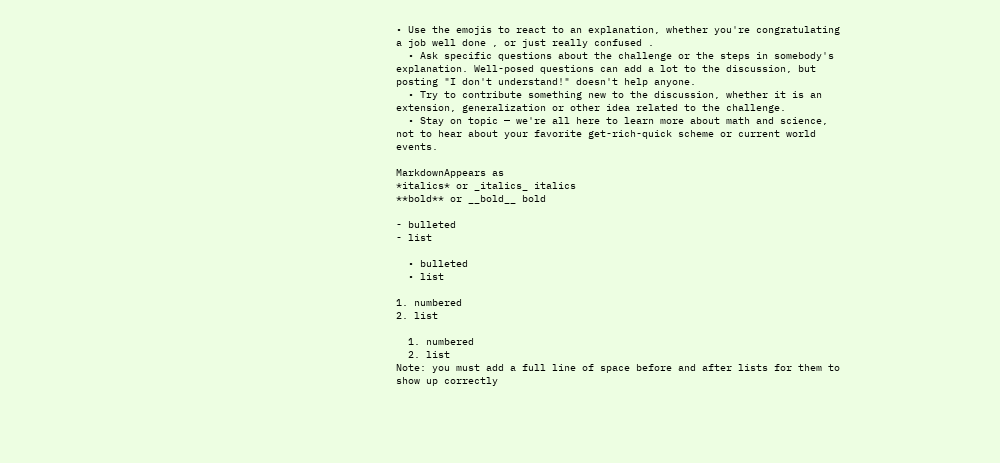• Use the emojis to react to an explanation, whether you're congratulating a job well done , or just really confused .
  • Ask specific questions about the challenge or the steps in somebody's explanation. Well-posed questions can add a lot to the discussion, but posting "I don't understand!" doesn't help anyone.
  • Try to contribute something new to the discussion, whether it is an extension, generalization or other idea related to the challenge.
  • Stay on topic — we're all here to learn more about math and science, not to hear about your favorite get-rich-quick scheme or current world events.

MarkdownAppears as
*italics* or _italics_ italics
**bold** or __bold__ bold

- bulleted
- list

  • bulleted
  • list

1. numbered
2. list

  1. numbered
  2. list
Note: you must add a full line of space before and after lists for them to show up correctly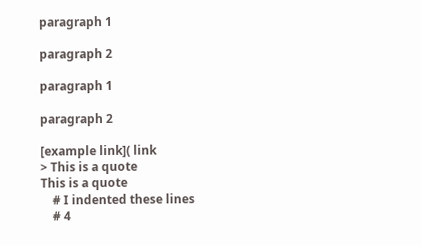paragraph 1

paragraph 2

paragraph 1

paragraph 2

[example link]( link
> This is a quote
This is a quote
    # I indented these lines
    # 4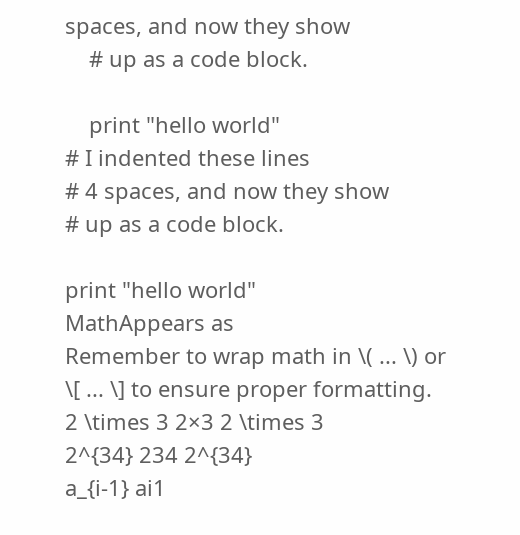spaces, and now they show
    # up as a code block.

    print "hello world"
# I indented these lines
# 4 spaces, and now they show
# up as a code block.

print "hello world"
MathAppears as
Remember to wrap math in \( ... \) or \[ ... \] to ensure proper formatting.
2 \times 3 2×3 2 \times 3
2^{34} 234 2^{34}
a_{i-1} ai1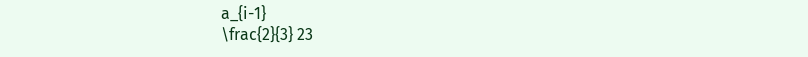a_{i-1}
\frac{2}{3} 23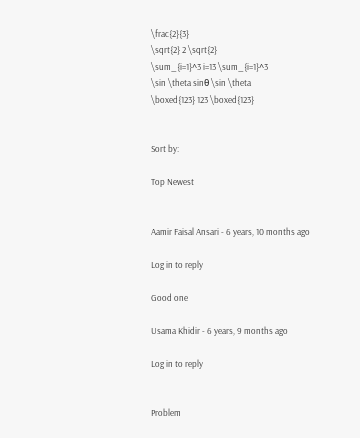\frac{2}{3}
\sqrt{2} 2 \sqrt{2}
\sum_{i=1}^3 i=13 \sum_{i=1}^3
\sin \theta sinθ \sin \theta
\boxed{123} 123 \boxed{123}


Sort by:

Top Newest


Aamir Faisal Ansari - 6 years, 10 months ago

Log in to reply

Good one

Usama Khidir - 6 years, 9 months ago

Log in to reply


Problem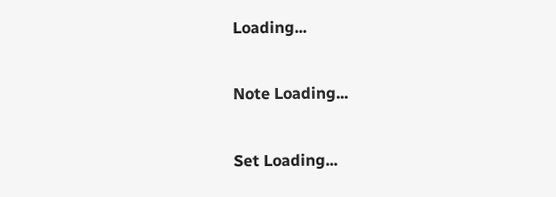Loading...

Note Loading...

Set Loading...